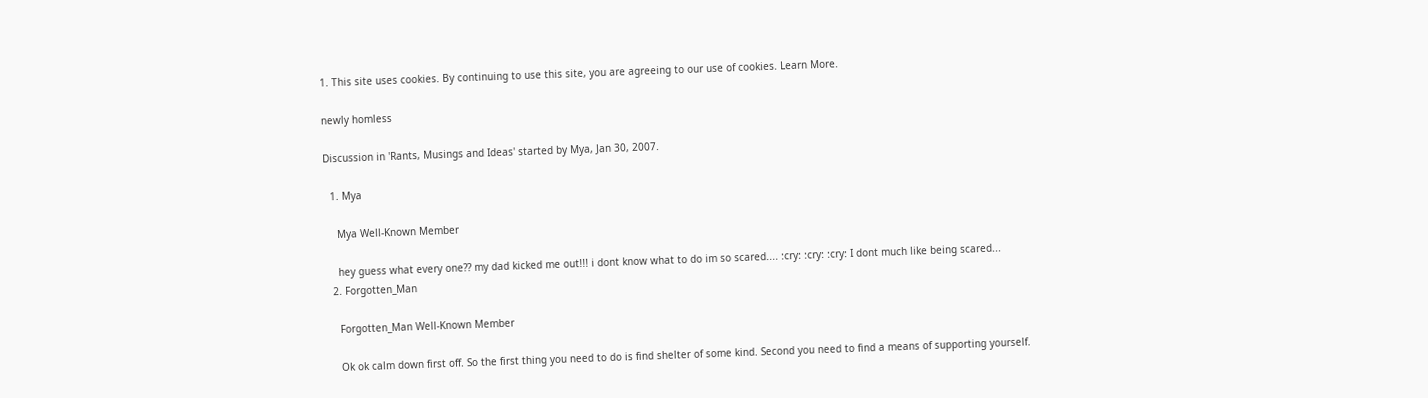1. This site uses cookies. By continuing to use this site, you are agreeing to our use of cookies. Learn More.

newly homless

Discussion in 'Rants, Musings and Ideas' started by Mya, Jan 30, 2007.

  1. Mya

    Mya Well-Known Member

    hey guess what every one?? my dad kicked me out!!! i dont know what to do im so scared.... :cry: :cry: :cry: I dont much like being scared...
  2. Forgotten_Man

    Forgotten_Man Well-Known Member

    Ok ok calm down first off. So the first thing you need to do is find shelter of some kind. Second you need to find a means of supporting yourself.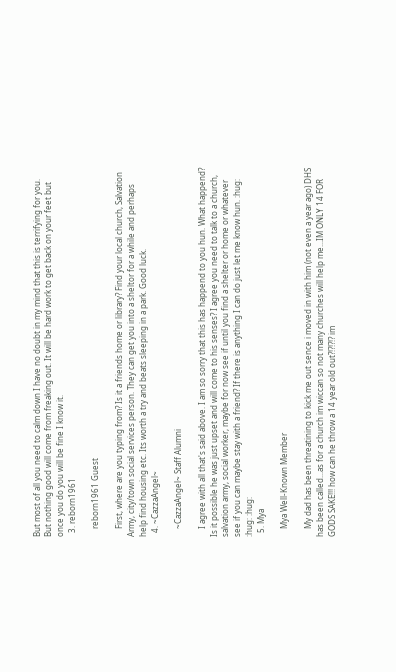But most of all you need to calm down I have no doubt in my mind that this is terrifying for you. But nothing good will come from freaking out. It will be hard work to get back on your feet but once you do you will be fine I know it.
  3. reborn1961

    reborn1961 Guest

    First, where are you typing from? Is it a friends home or library? Find your local church, Salvation Army, city/town social services person. They can get you into a sheltor for a while and perhaps help find housing etc. Its worth a try and beats sleeping in a park. Good luck.
  4. ~CazzaAngel~

    ~CazzaAngel~ Staff Alumni

    I agree with all that's said above. I am so sorry that this has happend to you hun. What happend? Is it possible he was just upset and will come to his senses? I agree you need to talk to a church, salvation army, social worker, maybe for now see if until you find a shelter or home or whatever see if you can maybe stay with a friend? If there is anything I can do just let me know hun. :hug: :hug: :hug:
  5. Mya

    Mya Well-Known Member

    My dad has been threatining to kick me out sence i moved in with him (not even a year ago) DHS has been called...as for a church im wiccan so not many churches will help me...IM ONLY 14 FOR GODS SAKE!!! how can he throw a 14 year old out?!?!?!? im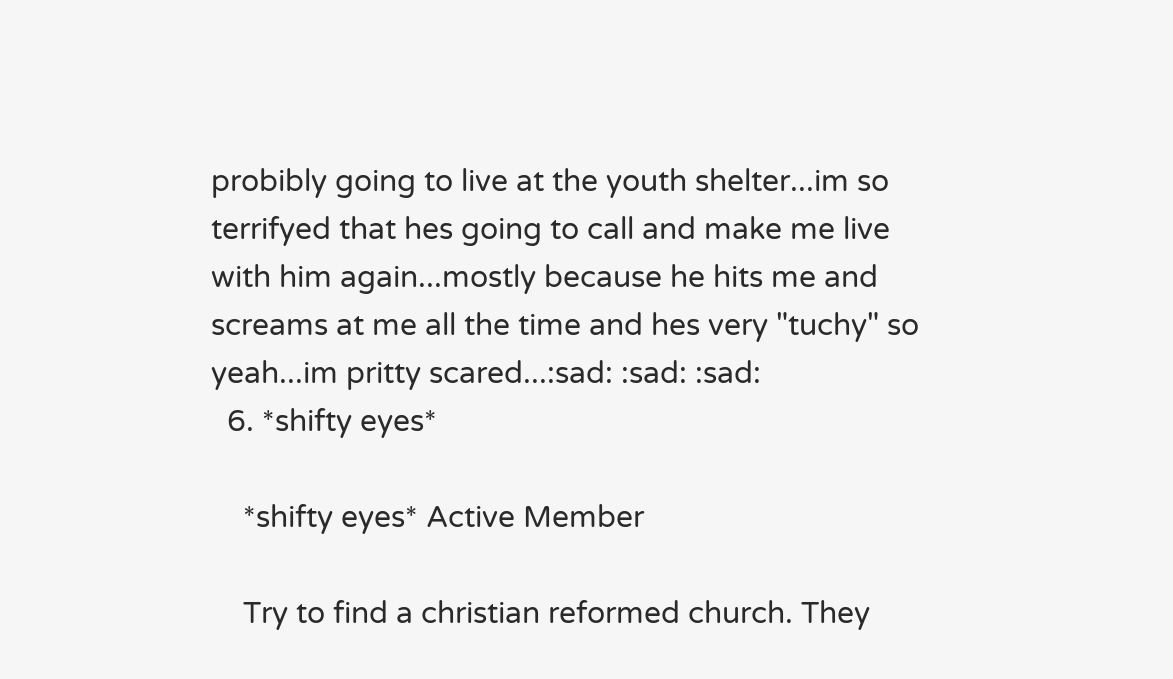probibly going to live at the youth shelter...im so terrifyed that hes going to call and make me live with him again...mostly because he hits me and screams at me all the time and hes very "tuchy" so yeah...im pritty scared...:sad: :sad: :sad:
  6. *shifty eyes*

    *shifty eyes* Active Member

    Try to find a christian reformed church. They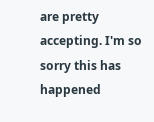are pretty accepting. I'm so sorry this has happened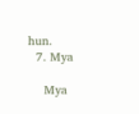hun.
  7. Mya

    Mya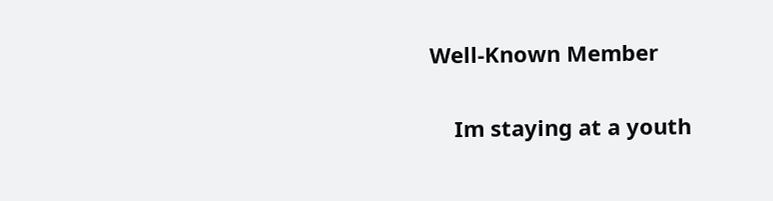Well-Known Member

    Im staying at a youth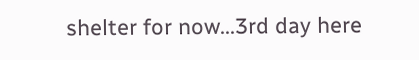shelter for now...3rd day here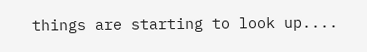things are starting to look up....